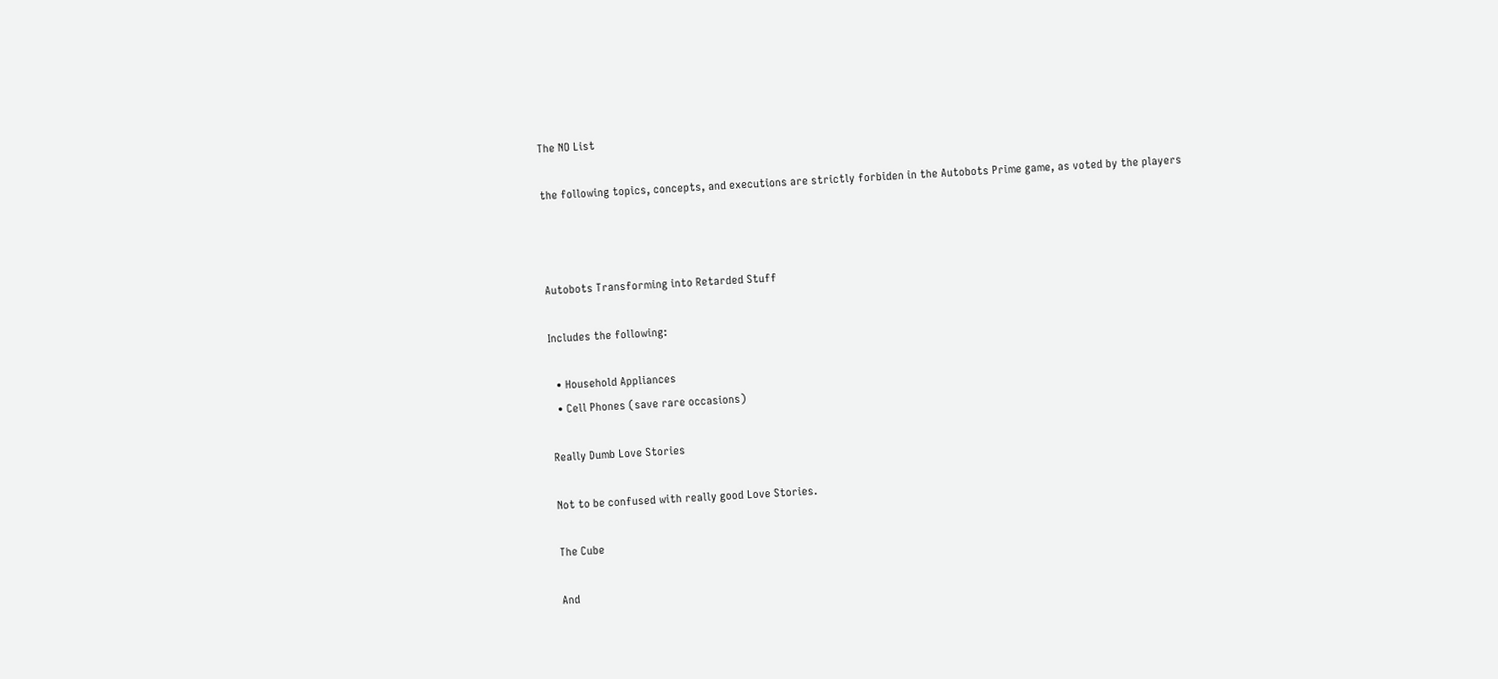The NO List

the following topics, concepts, and executions are strictly forbiden in the Autobots Prime game, as voted by the players



Autobots Transforming into Retarded Stuff

Includes the following:

  • Household Appliances
  • Cell Phones (save rare occasions)

Really Dumb Love Stories

Not to be confused with really good Love Stories.

The Cube

And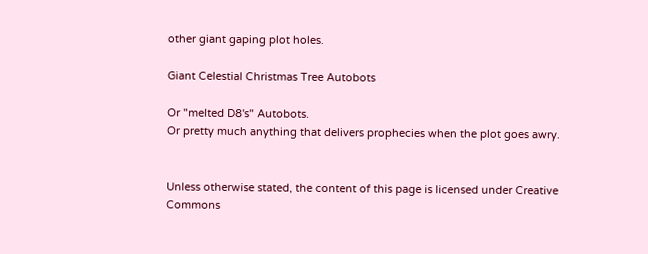other giant gaping plot holes.

Giant Celestial Christmas Tree Autobots

Or "melted D8's" Autobots.
Or pretty much anything that delivers prophecies when the plot goes awry.


Unless otherwise stated, the content of this page is licensed under Creative Commons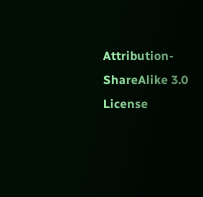Attribution-ShareAlike 3.0 License